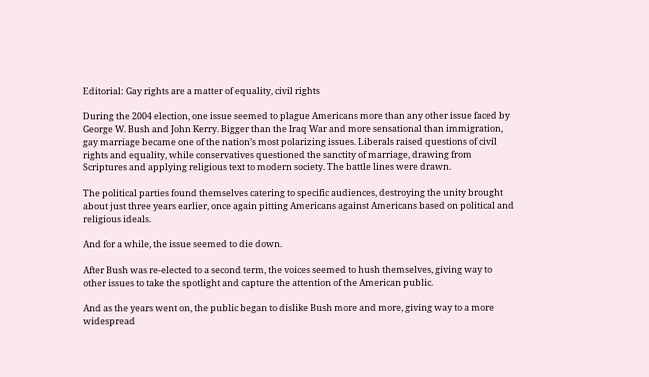Editorial: Gay rights are a matter of equality, civil rights

During the 2004 election, one issue seemed to plague Americans more than any other issue faced by George W. Bush and John Kerry. Bigger than the Iraq War and more sensational than immigration, gay marriage became one of the nation’s most polarizing issues. Liberals raised questions of civil rights and equality, while conservatives questioned the sanctity of marriage, drawing from Scriptures and applying religious text to modern society. The battle lines were drawn.

The political parties found themselves catering to specific audiences, destroying the unity brought about just three years earlier, once again pitting Americans against Americans based on political and religious ideals.

And for a while, the issue seemed to die down.

After Bush was re-elected to a second term, the voices seemed to hush themselves, giving way to other issues to take the spotlight and capture the attention of the American public.

And as the years went on, the public began to dislike Bush more and more, giving way to a more widespread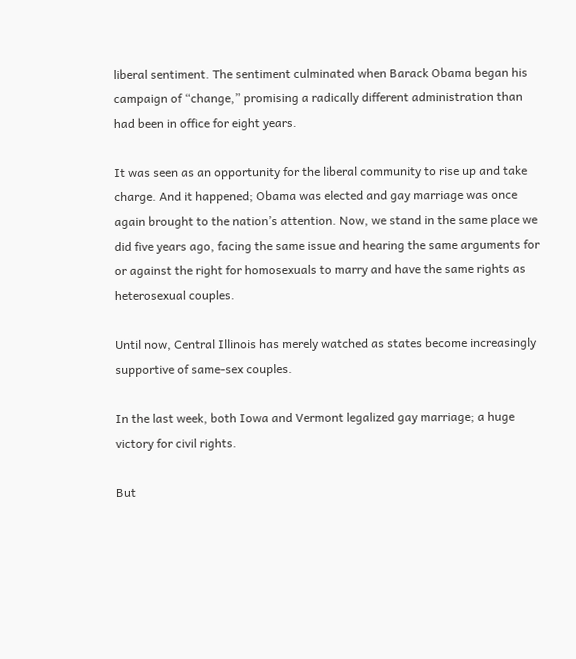liberal sentiment. The sentiment culminated when Barack Obama began his campaign of “change,” promising a radically different administration than had been in office for eight years.

It was seen as an opportunity for the liberal community to rise up and take charge. And it happened; Obama was elected and gay marriage was once again brought to the nation’s attention. Now, we stand in the same place we did five years ago, facing the same issue and hearing the same arguments for or against the right for homosexuals to marry and have the same rights as heterosexual couples.

Until now, Central Illinois has merely watched as states become increasingly supportive of same-sex couples.

In the last week, both Iowa and Vermont legalized gay marriage; a huge victory for civil rights.

But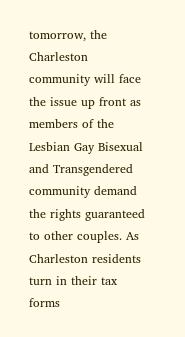tomorrow, the Charleston community will face the issue up front as members of the Lesbian Gay Bisexual and Transgendered community demand the rights guaranteed to other couples. As Charleston residents turn in their tax forms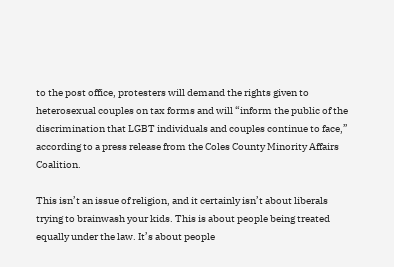to the post office, protesters will demand the rights given to heterosexual couples on tax forms and will “inform the public of the discrimination that LGBT individuals and couples continue to face,” according to a press release from the Coles County Minority Affairs Coalition.

This isn’t an issue of religion, and it certainly isn’t about liberals trying to brainwash your kids. This is about people being treated equally under the law. It’s about people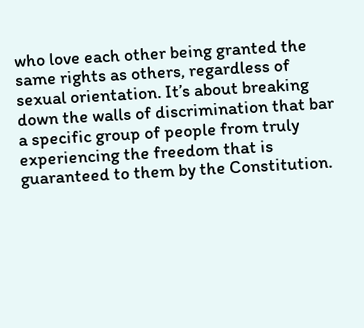who love each other being granted the same rights as others, regardless of sexual orientation. It’s about breaking down the walls of discrimination that bar a specific group of people from truly experiencing the freedom that is guaranteed to them by the Constitution.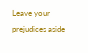Leave your prejudices aside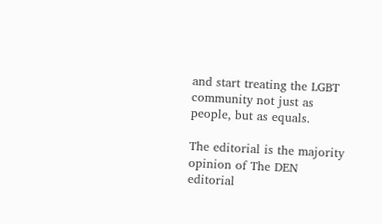and start treating the LGBT community not just as people, but as equals.

The editorial is the majority opinion of The DEN editorial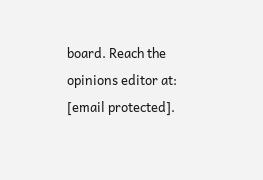board. Reach the opinions editor at: [email protected].